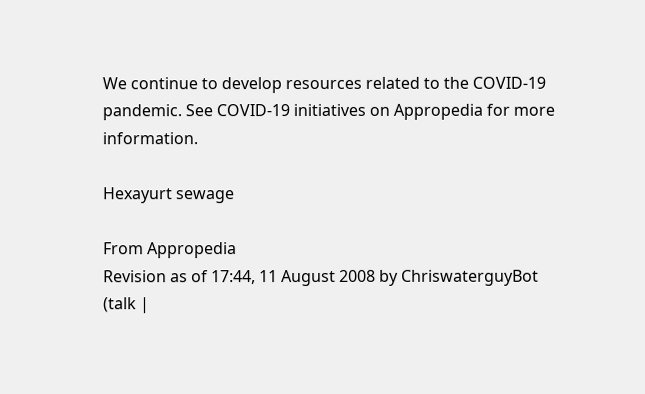We continue to develop resources related to the COVID-19 pandemic. See COVID-19 initiatives on Appropedia for more information.

Hexayurt sewage

From Appropedia
Revision as of 17:44, 11 August 2008 by ChriswaterguyBot (talk |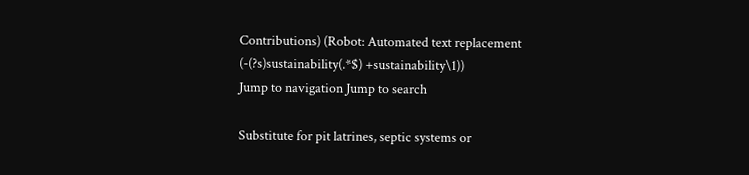Contributions) (Robot: Automated text replacement (-(?s)sustainability(.*$) +sustainability\1))
Jump to navigation Jump to search

Substitute for pit latrines, septic systems or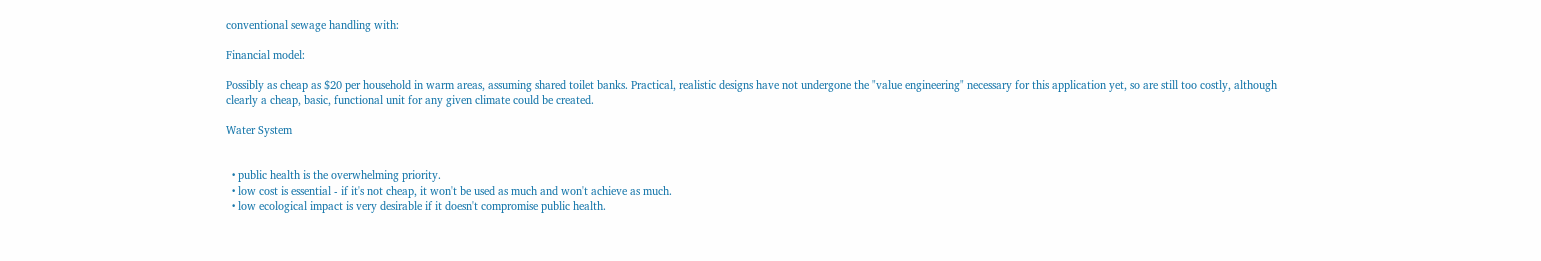conventional sewage handling with:

Financial model:

Possibly as cheap as $20 per household in warm areas, assuming shared toilet banks. Practical, realistic designs have not undergone the "value engineering" necessary for this application yet, so are still too costly, although clearly a cheap, basic, functional unit for any given climate could be created.

Water System


  • public health is the overwhelming priority.
  • low cost is essential - if it's not cheap, it won't be used as much and won't achieve as much.
  • low ecological impact is very desirable if it doesn't compromise public health.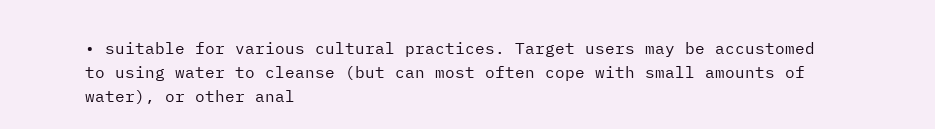• suitable for various cultural practices. Target users may be accustomed to using water to cleanse (but can most often cope with small amounts of water), or other anal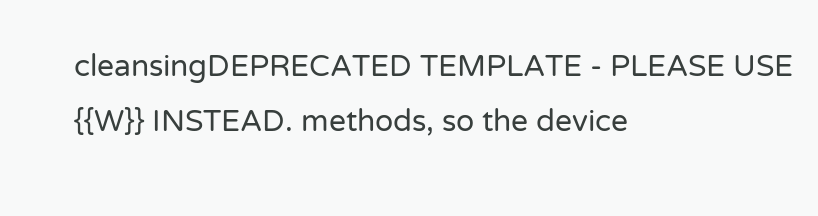cleansingDEPRECATED TEMPLATE - PLEASE USE {{W}} INSTEAD. methods, so the device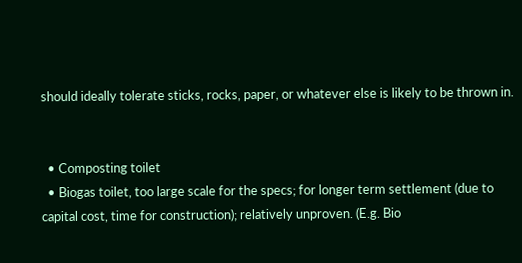should ideally tolerate sticks, rocks, paper, or whatever else is likely to be thrown in.


  • Composting toilet
  • Biogas toilet, too large scale for the specs; for longer term settlement (due to capital cost, time for construction); relatively unproven. (E.g. Bio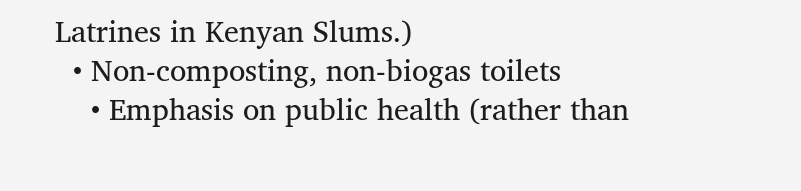Latrines in Kenyan Slums.)
  • Non-composting, non-biogas toilets
    • Emphasis on public health (rather than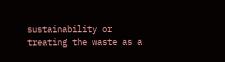sustainability or treating the waste as a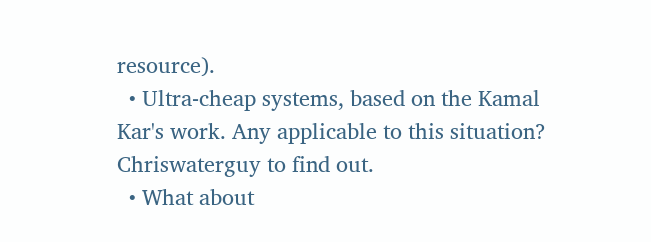resource).
  • Ultra-cheap systems, based on the Kamal Kar's work. Any applicable to this situation? Chriswaterguy to find out.
  • What about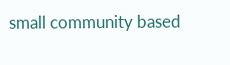small community based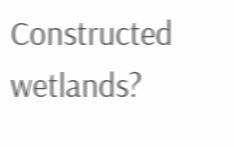Constructed wetlands?